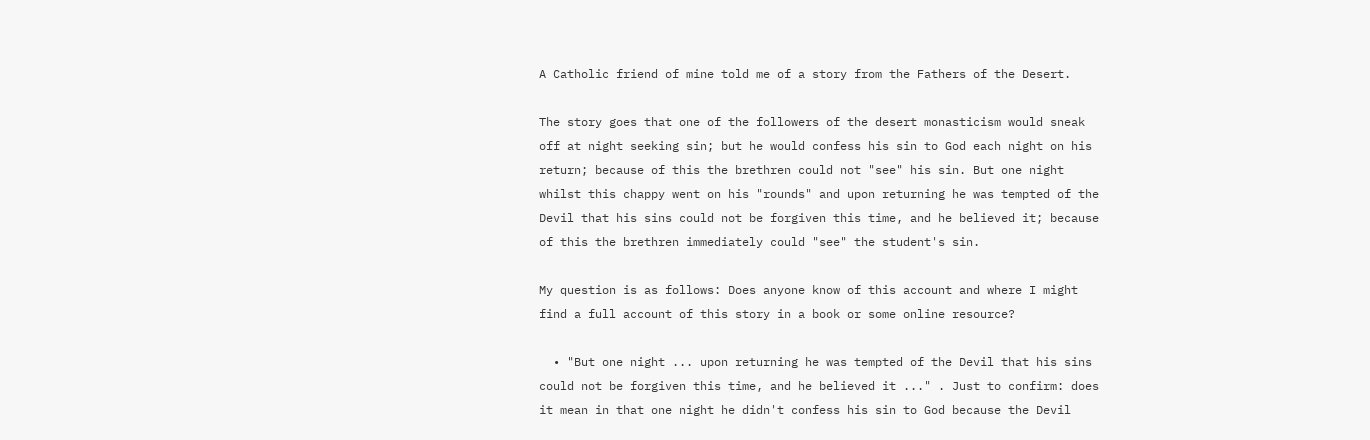A Catholic friend of mine told me of a story from the Fathers of the Desert.

The story goes that one of the followers of the desert monasticism would sneak off at night seeking sin; but he would confess his sin to God each night on his return; because of this the brethren could not "see" his sin. But one night whilst this chappy went on his "rounds" and upon returning he was tempted of the Devil that his sins could not be forgiven this time, and he believed it; because of this the brethren immediately could "see" the student's sin.

My question is as follows: Does anyone know of this account and where I might find a full account of this story in a book or some online resource?

  • "But one night ... upon returning he was tempted of the Devil that his sins could not be forgiven this time, and he believed it ..." . Just to confirm: does it mean in that one night he didn't confess his sin to God because the Devil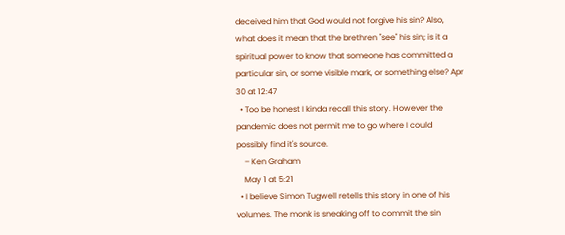deceived him that God would not forgive his sin? Also, what does it mean that the brethren "see" his sin; is it a spiritual power to know that someone has committed a particular sin, or some visible mark, or something else? Apr 30 at 12:47
  • Too be honest I kinda recall this story. However the pandemic does not permit me to go where I could possibly find it's source.
    – Ken Graham
    May 1 at 5:21
  • I believe Simon Tugwell retells this story in one of his volumes. The monk is sneaking off to commit the sin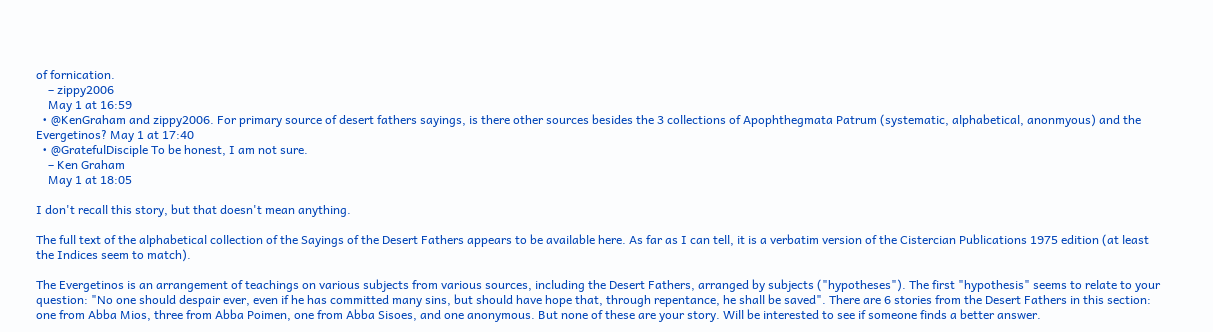of fornication.
    – zippy2006
    May 1 at 16:59
  • @KenGraham and zippy2006. For primary source of desert fathers sayings, is there other sources besides the 3 collections of Apophthegmata Patrum (systematic, alphabetical, anonmyous) and the Evergetinos? May 1 at 17:40
  • @GratefulDisciple To be honest, I am not sure.
    – Ken Graham
    May 1 at 18:05

I don't recall this story, but that doesn't mean anything.

The full text of the alphabetical collection of the Sayings of the Desert Fathers appears to be available here. As far as I can tell, it is a verbatim version of the Cistercian Publications 1975 edition (at least the Indices seem to match).

The Evergetinos is an arrangement of teachings on various subjects from various sources, including the Desert Fathers, arranged by subjects ("hypotheses"). The first "hypothesis" seems to relate to your question: "No one should despair ever, even if he has committed many sins, but should have hope that, through repentance, he shall be saved". There are 6 stories from the Desert Fathers in this section: one from Abba Mios, three from Abba Poimen, one from Abba Sisoes, and one anonymous. But none of these are your story. Will be interested to see if someone finds a better answer.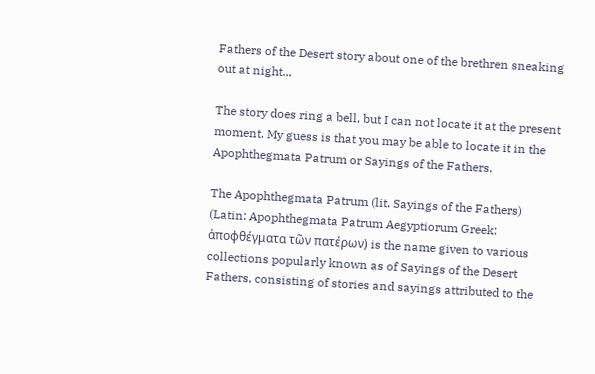Fathers of the Desert story about one of the brethren sneaking out at night...

The story does ring a bell, but I can not locate it at the present moment. My guess is that you may be able to locate it in the Apophthegmata Patrum or Sayings of the Fathers.

The Apophthegmata Patrum (lit. Sayings of the Fathers) (Latin: Apophthegmata Patrum Aegyptiorum Greek: ἀποφθέγματα τῶν πατέρων) is the name given to various collections popularly known as of Sayings of the Desert Fathers, consisting of stories and sayings attributed to the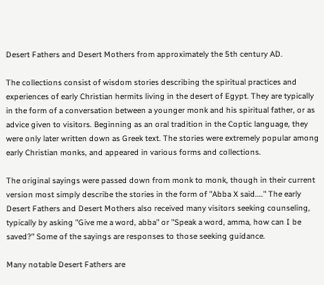Desert Fathers and Desert Mothers from approximately the 5th century AD.

The collections consist of wisdom stories describing the spiritual practices and experiences of early Christian hermits living in the desert of Egypt. They are typically in the form of a conversation between a younger monk and his spiritual father, or as advice given to visitors. Beginning as an oral tradition in the Coptic language, they were only later written down as Greek text. The stories were extremely popular among early Christian monks, and appeared in various forms and collections.

The original sayings were passed down from monk to monk, though in their current version most simply describe the stories in the form of "Abba X said...." The early Desert Fathers and Desert Mothers also received many visitors seeking counseling, typically by asking "Give me a word, abba" or "Speak a word, amma, how can I be saved?" Some of the sayings are responses to those seeking guidance.

Many notable Desert Fathers are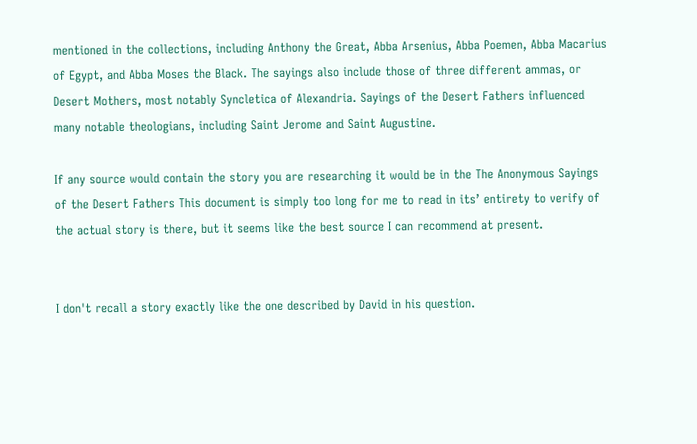mentioned in the collections, including Anthony the Great, Abba Arsenius, Abba Poemen, Abba Macarius of Egypt, and Abba Moses the Black. The sayings also include those of three different ammas, or Desert Mothers, most notably Syncletica of Alexandria. Sayings of the Desert Fathers influenced many notable theologians, including Saint Jerome and Saint Augustine.

If any source would contain the story you are researching it would be in the The Anonymous Sayings of the Desert Fathers This document is simply too long for me to read in its’ entirety to verify of the actual story is there, but it seems like the best source I can recommend at present.


I don't recall a story exactly like the one described by David in his question.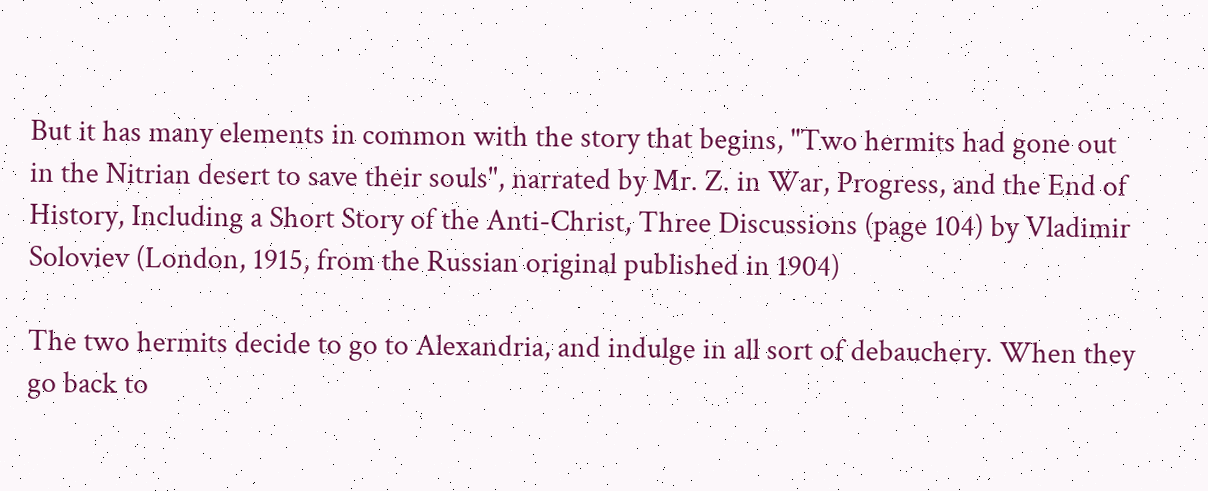But it has many elements in common with the story that begins, "Two hermits had gone out in the Nitrian desert to save their souls", narrated by Mr. Z. in War, Progress, and the End of History, Including a Short Story of the Anti-Christ, Three Discussions (page 104) by Vladimir Soloviev (London, 1915, from the Russian original published in 1904)

The two hermits decide to go to Alexandria, and indulge in all sort of debauchery. When they go back to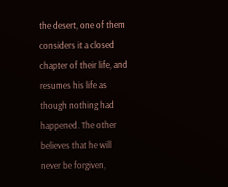the desert, one of them considers it a closed chapter of their life, and resumes his life as though nothing had happened. The other believes that he will never be forgiven,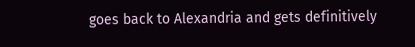goes back to Alexandria and gets definitively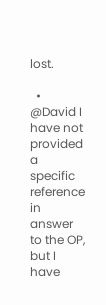lost.

  • @David I have not provided a specific reference in answer to the OP, but I have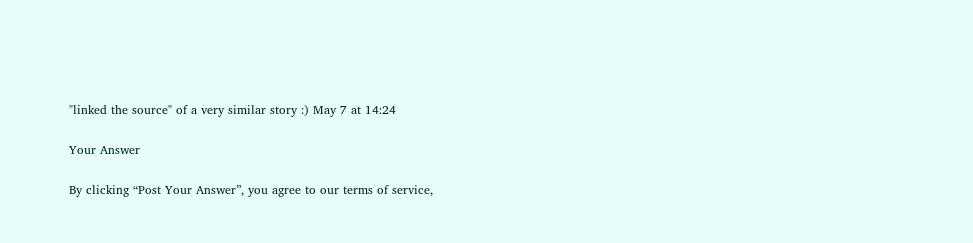"linked the source" of a very similar story :) May 7 at 14:24

Your Answer

By clicking “Post Your Answer”, you agree to our terms of service,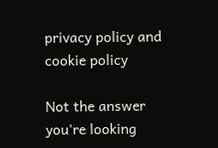privacy policy and cookie policy

Not the answer you're looking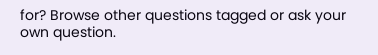for? Browse other questions tagged or ask your own question.